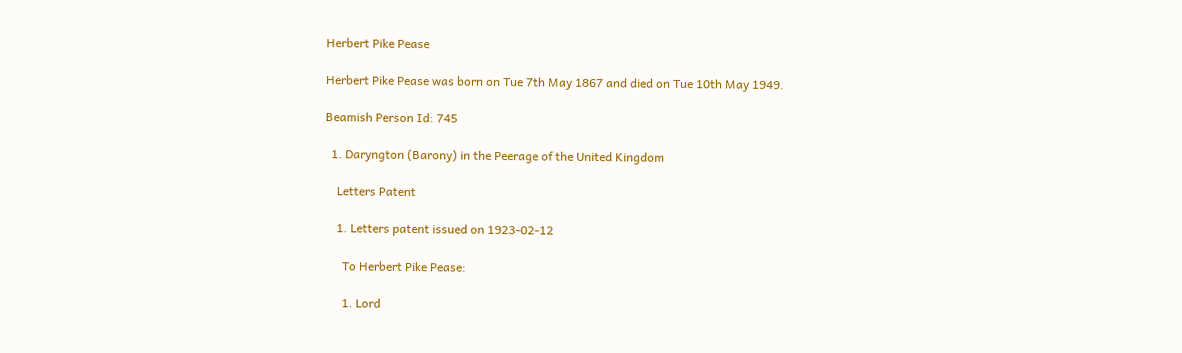Herbert Pike Pease

Herbert Pike Pease was born on Tue 7th May 1867 and died on Tue 10th May 1949.

Beamish Person Id: 745

  1. Daryngton (Barony) in the Peerage of the United Kingdom

    Letters Patent

    1. Letters patent issued on 1923-02-12

      To Herbert Pike Pease:

      1. Lord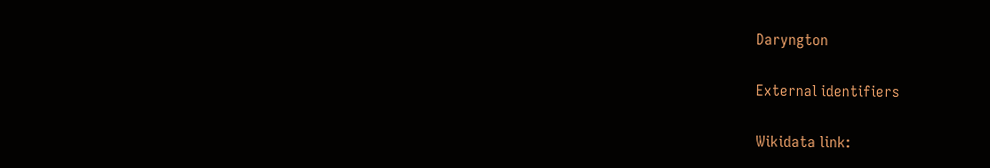Daryngton

External identifiers

Wikidata link: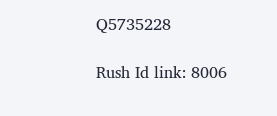Q5735228

Rush Id link: 8006